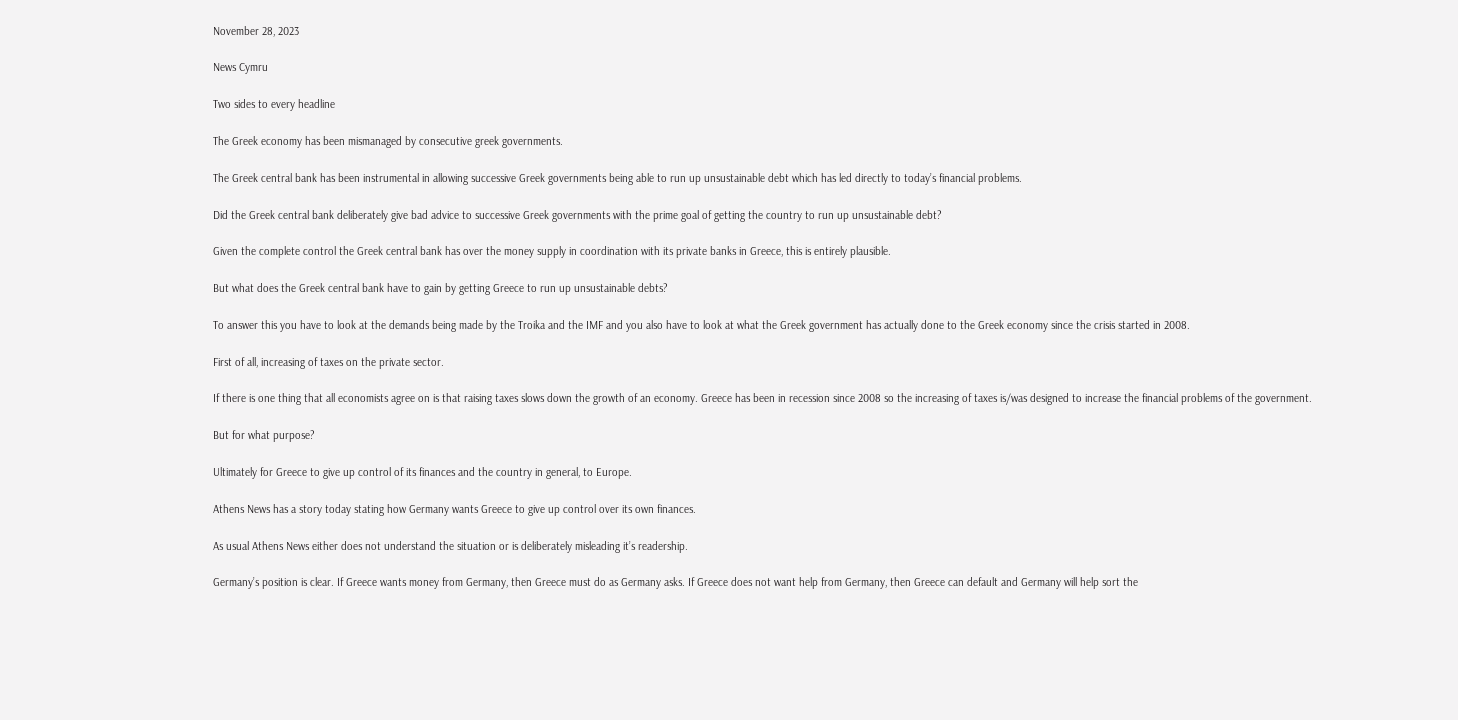November 28, 2023

News Cymru

Two sides to every headline

The Greek economy has been mismanaged by consecutive greek governments.

The Greek central bank has been instrumental in allowing successive Greek governments being able to run up unsustainable debt which has led directly to today’s financial problems.

Did the Greek central bank deliberately give bad advice to successive Greek governments with the prime goal of getting the country to run up unsustainable debt?

Given the complete control the Greek central bank has over the money supply in coordination with its private banks in Greece, this is entirely plausible.

But what does the Greek central bank have to gain by getting Greece to run up unsustainable debts?

To answer this you have to look at the demands being made by the Troika and the IMF and you also have to look at what the Greek government has actually done to the Greek economy since the crisis started in 2008.

First of all, increasing of taxes on the private sector.

If there is one thing that all economists agree on is that raising taxes slows down the growth of an economy. Greece has been in recession since 2008 so the increasing of taxes is/was designed to increase the financial problems of the government.

But for what purpose?

Ultimately for Greece to give up control of its finances and the country in general, to Europe.

Athens News has a story today stating how Germany wants Greece to give up control over its own finances.

As usual Athens News either does not understand the situation or is deliberately misleading it’s readership.

Germany’s position is clear. If Greece wants money from Germany, then Greece must do as Germany asks. If Greece does not want help from Germany, then Greece can default and Germany will help sort the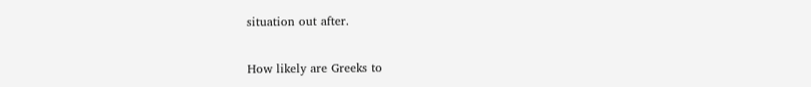situation out after.

How likely are Greeks to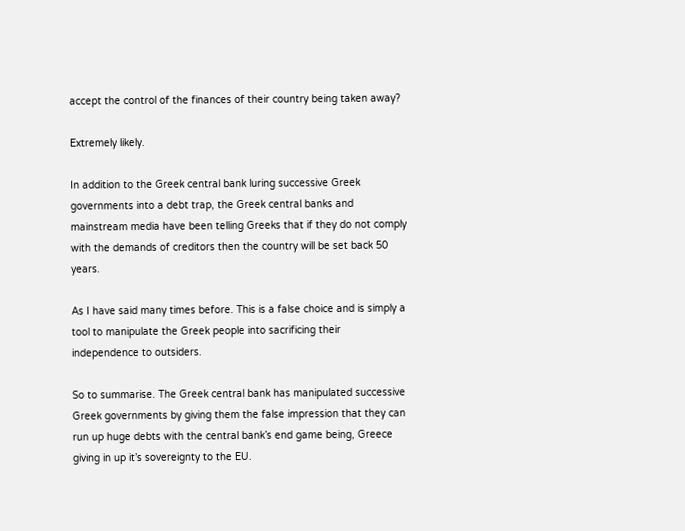accept the control of the finances of their country being taken away?

Extremely likely.

In addition to the Greek central bank luring successive Greek governments into a debt trap, the Greek central banks and mainstream media have been telling Greeks that if they do not comply with the demands of creditors then the country will be set back 50 years.

As I have said many times before. This is a false choice and is simply a tool to manipulate the Greek people into sacrificing their independence to outsiders.

So to summarise. The Greek central bank has manipulated successive Greek governments by giving them the false impression that they can run up huge debts with the central bank’s end game being, Greece giving in up it’s sovereignty to the EU.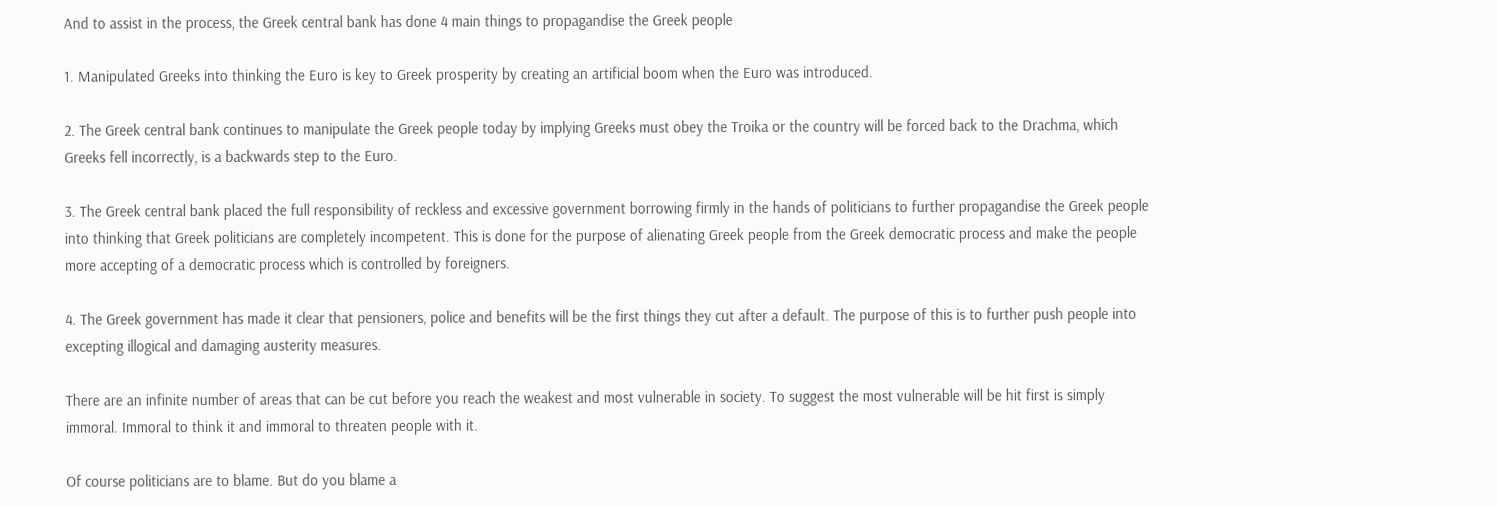And to assist in the process, the Greek central bank has done 4 main things to propagandise the Greek people

1. Manipulated Greeks into thinking the Euro is key to Greek prosperity by creating an artificial boom when the Euro was introduced.

2. The Greek central bank continues to manipulate the Greek people today by implying Greeks must obey the Troika or the country will be forced back to the Drachma, which Greeks fell incorrectly, is a backwards step to the Euro.

3. The Greek central bank placed the full responsibility of reckless and excessive government borrowing firmly in the hands of politicians to further propagandise the Greek people into thinking that Greek politicians are completely incompetent. This is done for the purpose of alienating Greek people from the Greek democratic process and make the people more accepting of a democratic process which is controlled by foreigners.

4. The Greek government has made it clear that pensioners, police and benefits will be the first things they cut after a default. The purpose of this is to further push people into excepting illogical and damaging austerity measures.

There are an infinite number of areas that can be cut before you reach the weakest and most vulnerable in society. To suggest the most vulnerable will be hit first is simply immoral. Immoral to think it and immoral to threaten people with it.

Of course politicians are to blame. But do you blame a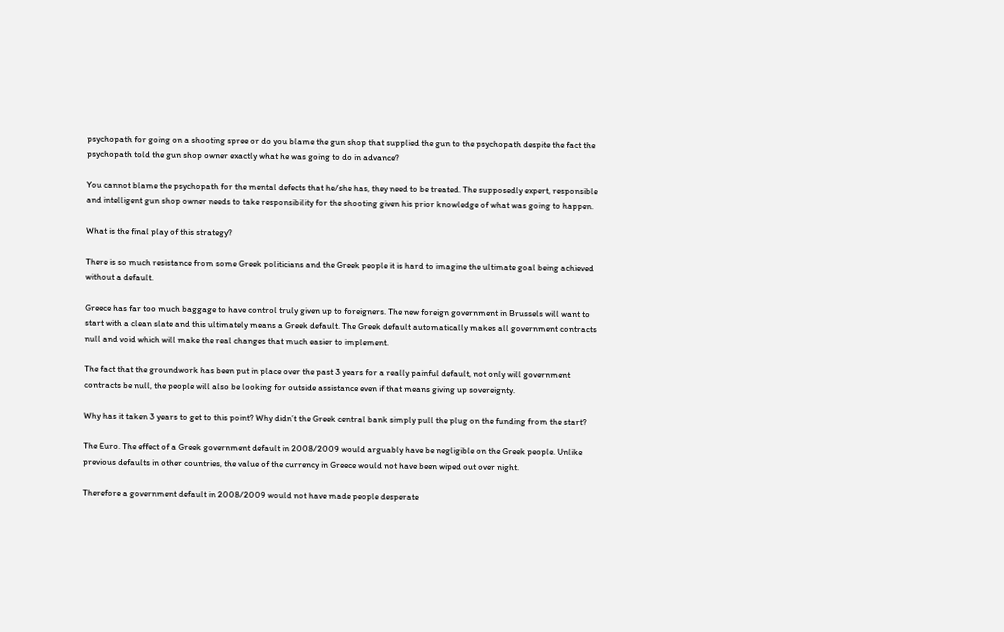psychopath for going on a shooting spree or do you blame the gun shop that supplied the gun to the psychopath despite the fact the psychopath told the gun shop owner exactly what he was going to do in advance?

You cannot blame the psychopath for the mental defects that he/she has, they need to be treated. The supposedly expert, responsible and intelligent gun shop owner needs to take responsibility for the shooting given his prior knowledge of what was going to happen.

What is the final play of this strategy?

There is so much resistance from some Greek politicians and the Greek people it is hard to imagine the ultimate goal being achieved without a default.

Greece has far too much baggage to have control truly given up to foreigners. The new foreign government in Brussels will want to start with a clean slate and this ultimately means a Greek default. The Greek default automatically makes all government contracts null and void which will make the real changes that much easier to implement.

The fact that the groundwork has been put in place over the past 3 years for a really painful default, not only will government contracts be null, the people will also be looking for outside assistance even if that means giving up sovereignty.

Why has it taken 3 years to get to this point? Why didn’t the Greek central bank simply pull the plug on the funding from the start?

The Euro. The effect of a Greek government default in 2008/2009 would arguably have be negligible on the Greek people. Unlike previous defaults in other countries, the value of the currency in Greece would not have been wiped out over night.

Therefore a government default in 2008/2009 would not have made people desperate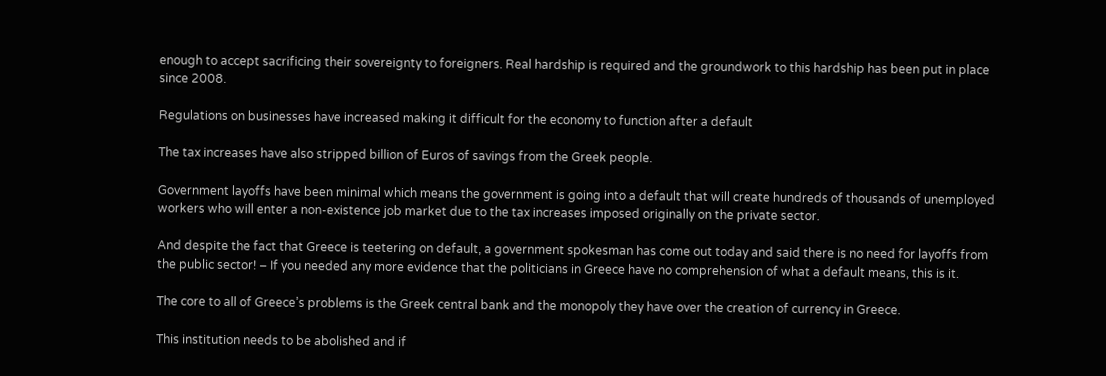enough to accept sacrificing their sovereignty to foreigners. Real hardship is required and the groundwork to this hardship has been put in place since 2008.

Regulations on businesses have increased making it difficult for the economy to function after a default

The tax increases have also stripped billion of Euros of savings from the Greek people.

Government layoffs have been minimal which means the government is going into a default that will create hundreds of thousands of unemployed workers who will enter a non-existence job market due to the tax increases imposed originally on the private sector.

And despite the fact that Greece is teetering on default, a government spokesman has come out today and said there is no need for layoffs from the public sector! – If you needed any more evidence that the politicians in Greece have no comprehension of what a default means, this is it.

The core to all of Greece’s problems is the Greek central bank and the monopoly they have over the creation of currency in Greece.

This institution needs to be abolished and if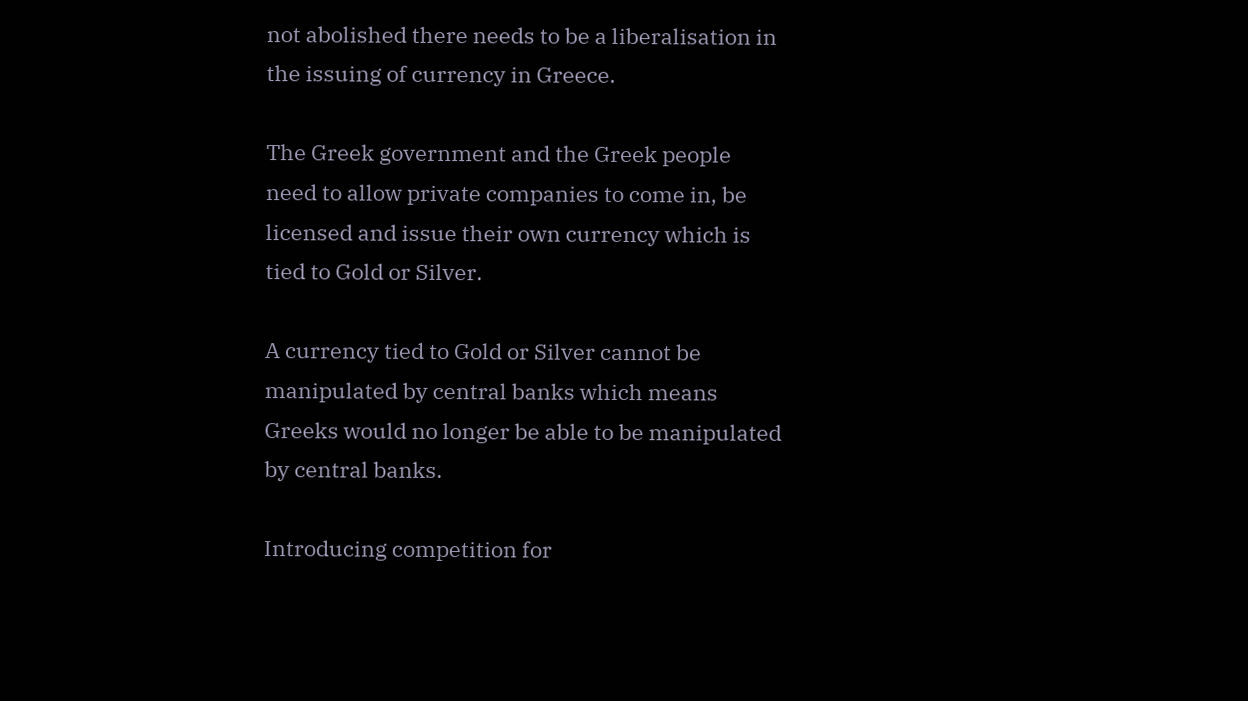not abolished there needs to be a liberalisation in the issuing of currency in Greece.

The Greek government and the Greek people need to allow private companies to come in, be licensed and issue their own currency which is tied to Gold or Silver.

A currency tied to Gold or Silver cannot be manipulated by central banks which means Greeks would no longer be able to be manipulated by central banks.

Introducing competition for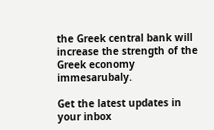the Greek central bank will increase the strength of the Greek economy immesarubaly.

Get the latest updates in your inbox